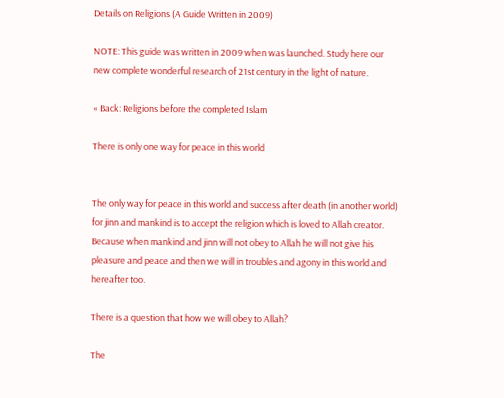Details on Religions (A Guide Written in 2009)

NOTE: This guide was written in 2009 when was launched. Study here our new complete wonderful research of 21st century in the light of nature.

« Back: Religions before the completed Islam

There is only one way for peace in this world


The only way for peace in this world and success after death (in another world) for jinn and mankind is to accept the religion which is loved to Allah creator. Because when mankind and jinn will not obey to Allah he will not give his pleasure and peace and then we will in troubles and agony in this world and hereafter too.

There is a question that how we will obey to Allah?

The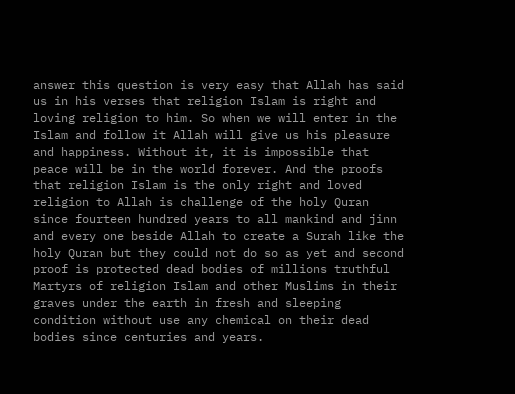answer this question is very easy that Allah has said us in his verses that religion Islam is right and loving religion to him. So when we will enter in the Islam and follow it Allah will give us his pleasure and happiness. Without it, it is impossible that peace will be in the world forever. And the proofs that religion Islam is the only right and loved religion to Allah is challenge of the holy Quran since fourteen hundred years to all mankind and jinn and every one beside Allah to create a Surah like the holy Quran but they could not do so as yet and second proof is protected dead bodies of millions truthful Martyrs of religion Islam and other Muslims in their graves under the earth in fresh and sleeping condition without use any chemical on their dead bodies since centuries and years.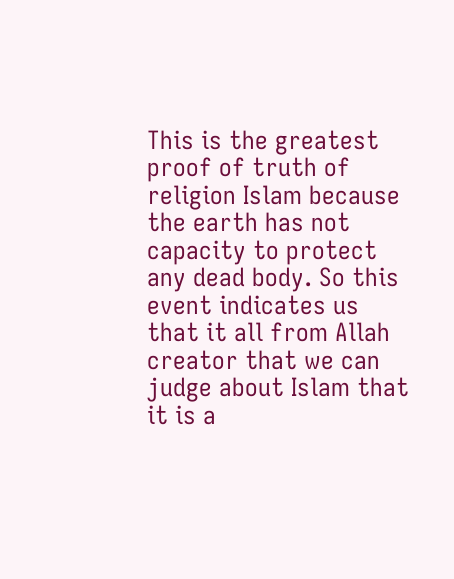This is the greatest proof of truth of religion Islam because the earth has not capacity to protect any dead body. So this event indicates us that it all from Allah creator that we can judge about Islam that it is a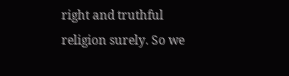right and truthful religion surely. So we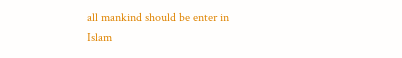all mankind should be enter in Islam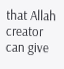that Allah creator can give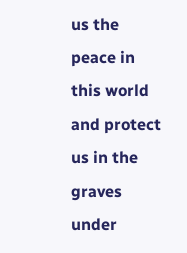us the peace in this world and protect us in the graves under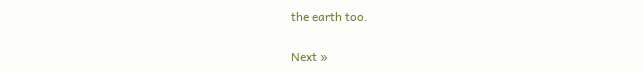the earth too.

Next »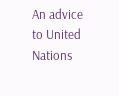An advice to United Nations